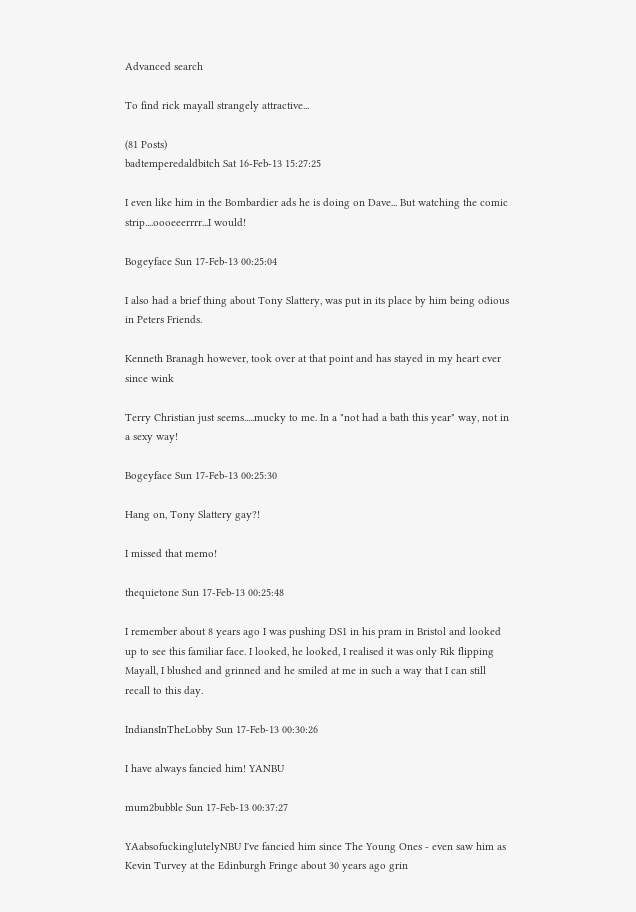Advanced search

To find rick mayall strangely attractive...

(81 Posts)
badtemperedaldbitch Sat 16-Feb-13 15:27:25

I even like him in the Bombardier ads he is doing on Dave... But watching the comic strip....oooeeerrrr...I would!

Bogeyface Sun 17-Feb-13 00:25:04

I also had a brief thing about Tony Slattery, was put in its place by him being odious in Peters Friends.

Kenneth Branagh however, took over at that point and has stayed in my heart ever since wink

Terry Christian just seems.....mucky to me. In a "not had a bath this year" way, not in a sexy way!

Bogeyface Sun 17-Feb-13 00:25:30

Hang on, Tony Slattery gay?!

I missed that memo!

thequietone Sun 17-Feb-13 00:25:48

I remember about 8 years ago I was pushing DS1 in his pram in Bristol and looked up to see this familiar face. I looked, he looked, I realised it was only Rik flipping Mayall, I blushed and grinned and he smiled at me in such a way that I can still recall to this day.

IndiansInTheLobby Sun 17-Feb-13 00:30:26

I have always fancied him! YANBU

mum2bubble Sun 17-Feb-13 00:37:27

YAabsofuckinglutelyNBU I've fancied him since The Young Ones - even saw him as Kevin Turvey at the Edinburgh Fringe about 30 years ago grin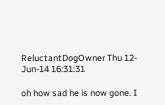ReluctantDogOwner Thu 12-Jun-14 16:31:31

oh how sad he is now gone. I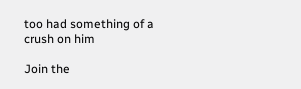too had something of a crush on him

Join the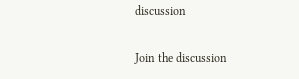discussion

Join the discussion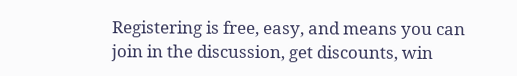Registering is free, easy, and means you can join in the discussion, get discounts, win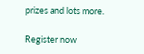prizes and lots more.

Register now